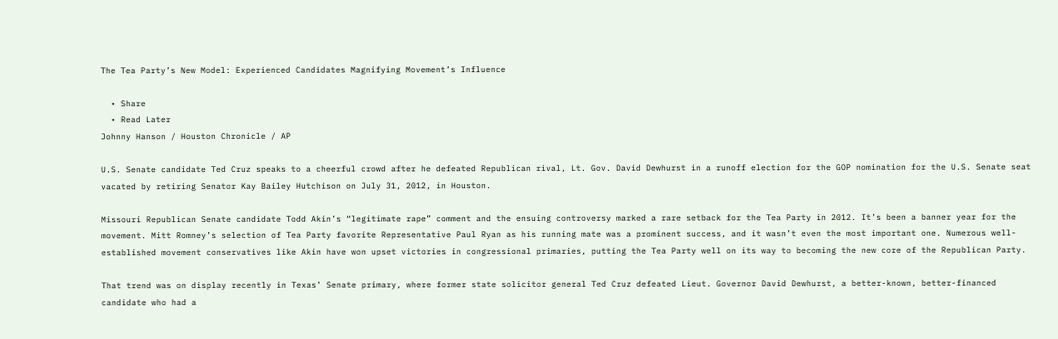The Tea Party’s New Model: Experienced Candidates Magnifying Movement’s Influence

  • Share
  • Read Later
Johnny Hanson / Houston Chronicle / AP

U.S. Senate candidate Ted Cruz speaks to a cheerful crowd after he defeated Republican rival, Lt. Gov. David Dewhurst in a runoff election for the GOP nomination for the U.S. Senate seat vacated by retiring Senator Kay Bailey Hutchison on July 31, 2012, in Houston.

Missouri Republican Senate candidate Todd Akin’s “legitimate rape” comment and the ensuing controversy marked a rare setback for the Tea Party in 2012. It’s been a banner year for the movement. Mitt Romney’s selection of Tea Party favorite Representative Paul Ryan as his running mate was a prominent success, and it wasn’t even the most important one. Numerous well-established movement conservatives like Akin have won upset victories in congressional primaries, putting the Tea Party well on its way to becoming the new core of the Republican Party.

That trend was on display recently in Texas’ Senate primary, where former state solicitor general Ted Cruz defeated Lieut. Governor David Dewhurst, a better-known, better-financed candidate who had a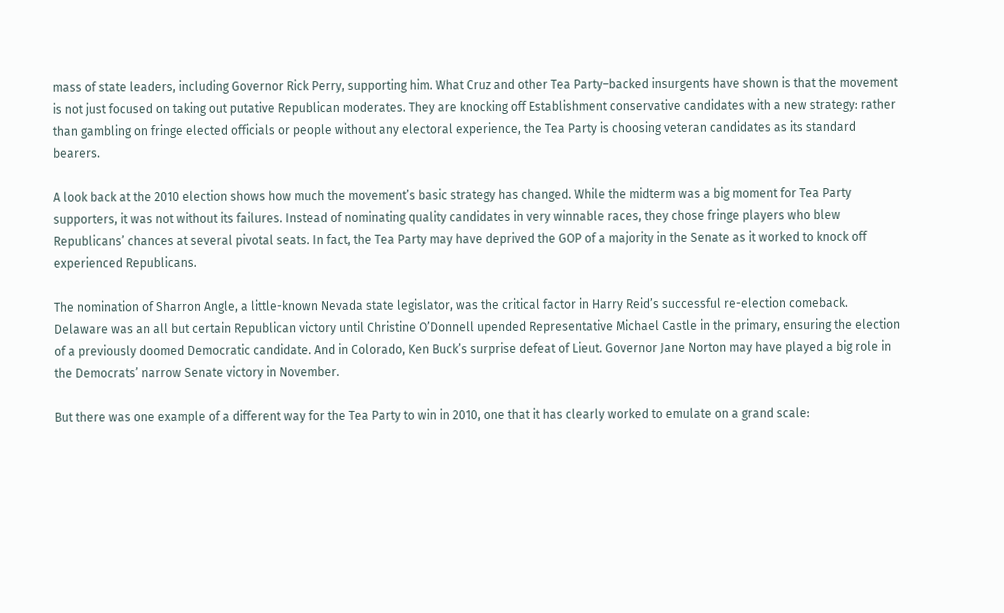mass of state leaders, including Governor Rick Perry, supporting him. What Cruz and other Tea Party–backed insurgents have shown is that the movement is not just focused on taking out putative Republican moderates. They are knocking off Establishment conservative candidates with a new strategy: rather than gambling on fringe elected officials or people without any electoral experience, the Tea Party is choosing veteran candidates as its standard bearers.

A look back at the 2010 election shows how much the movement’s basic strategy has changed. While the midterm was a big moment for Tea Party supporters, it was not without its failures. Instead of nominating quality candidates in very winnable races, they chose fringe players who blew Republicans’ chances at several pivotal seats. In fact, the Tea Party may have deprived the GOP of a majority in the Senate as it worked to knock off experienced Republicans.

The nomination of Sharron Angle, a little-known Nevada state legislator, was the critical factor in Harry Reid’s successful re-election comeback. Delaware was an all but certain Republican victory until Christine O’Donnell upended Representative Michael Castle in the primary, ensuring the election of a previously doomed Democratic candidate. And in Colorado, Ken Buck’s surprise defeat of Lieut. Governor Jane Norton may have played a big role in the Democrats’ narrow Senate victory in November.

But there was one example of a different way for the Tea Party to win in 2010, one that it has clearly worked to emulate on a grand scale: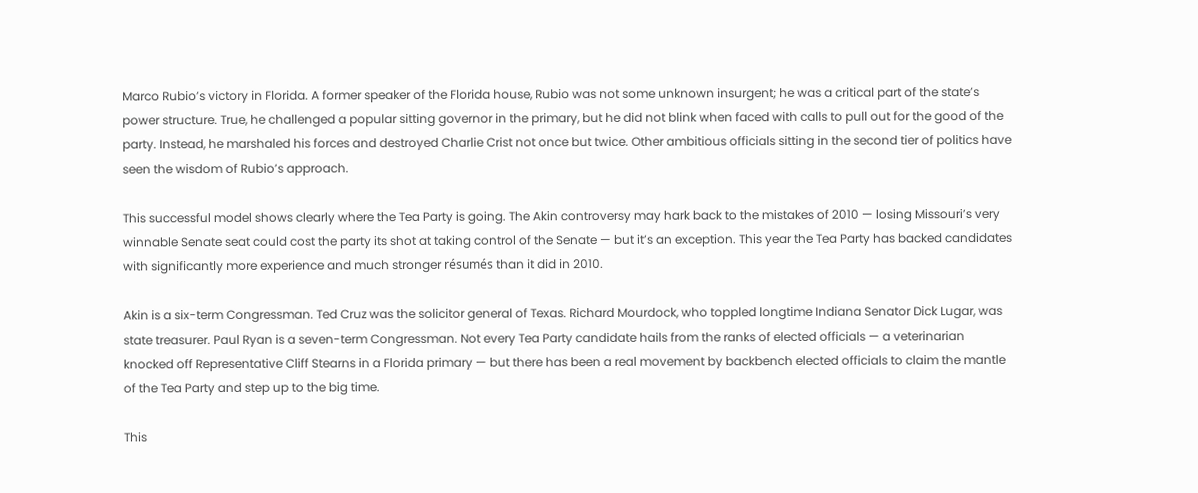Marco Rubio’s victory in Florida. A former speaker of the Florida house, Rubio was not some unknown insurgent; he was a critical part of the state’s power structure. True, he challenged a popular sitting governor in the primary, but he did not blink when faced with calls to pull out for the good of the party. Instead, he marshaled his forces and destroyed Charlie Crist not once but twice. Other ambitious officials sitting in the second tier of politics have seen the wisdom of Rubio’s approach.

This successful model shows clearly where the Tea Party is going. The Akin controversy may hark back to the mistakes of 2010 — losing Missouri’s very winnable Senate seat could cost the party its shot at taking control of the Senate — but it’s an exception. This year the Tea Party has backed candidates with significantly more experience and much stronger résumés than it did in 2010.

Akin is a six-term Congressman. Ted Cruz was the solicitor general of Texas. Richard Mourdock, who toppled longtime Indiana Senator Dick Lugar, was state treasurer. Paul Ryan is a seven-term Congressman. Not every Tea Party candidate hails from the ranks of elected officials — a veterinarian knocked off Representative Cliff Stearns in a Florida primary — but there has been a real movement by backbench elected officials to claim the mantle of the Tea Party and step up to the big time.

This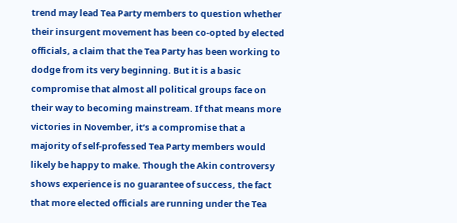trend may lead Tea Party members to question whether their insurgent movement has been co-opted by elected officials, a claim that the Tea Party has been working to dodge from its very beginning. But it is a basic compromise that almost all political groups face on their way to becoming mainstream. If that means more victories in November, it’s a compromise that a majority of self-professed Tea Party members would likely be happy to make. Though the Akin controversy shows experience is no guarantee of success, the fact that more elected officials are running under the Tea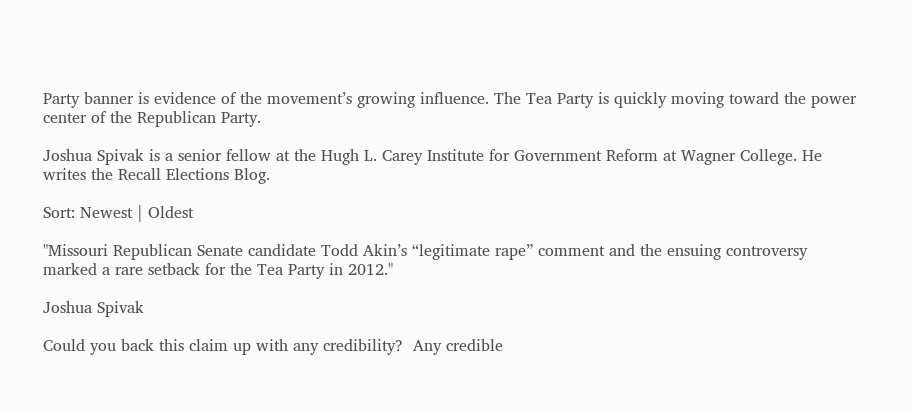Party banner is evidence of the movement’s growing influence. The Tea Party is quickly moving toward the power center of the Republican Party.

Joshua Spivak is a senior fellow at the Hugh L. Carey Institute for Government Reform at Wagner College. He writes the Recall Elections Blog.

Sort: Newest | Oldest

"Missouri Republican Senate candidate Todd Akin’s “legitimate rape” comment and the ensuing controversy marked a rare setback for the Tea Party in 2012."

Joshua Spivak

Could you back this claim up with any credibility?  Any credible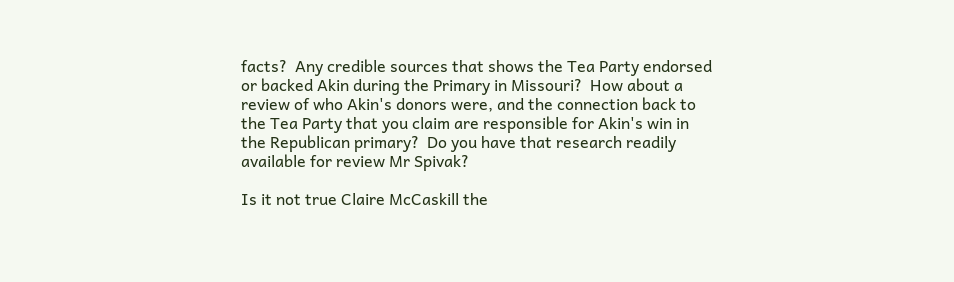facts?  Any credible sources that shows the Tea Party endorsed or backed Akin during the Primary in Missouri?  How about a review of who Akin's donors were, and the connection back to the Tea Party that you claim are responsible for Akin's win in the Republican primary?  Do you have that research readily available for review Mr Spivak?

Is it not true Claire McCaskill the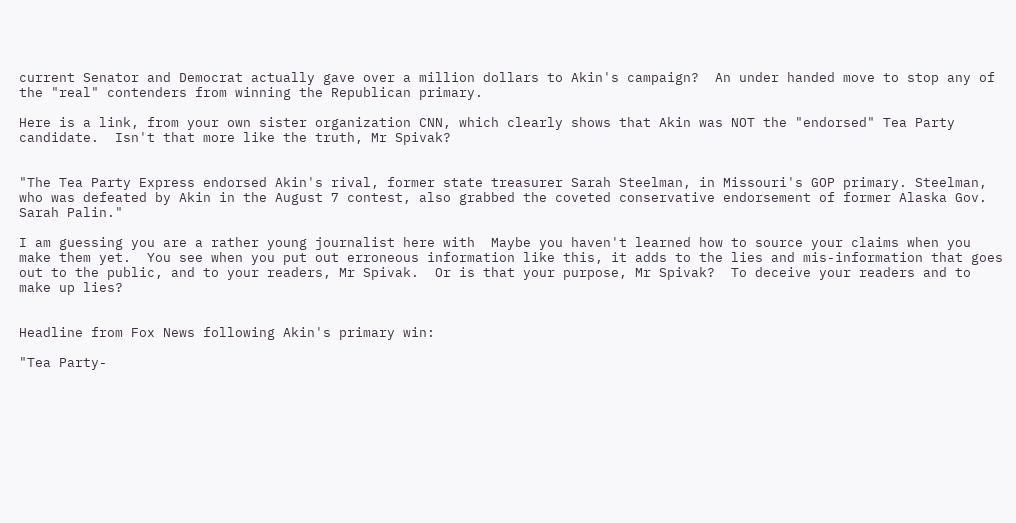current Senator and Democrat actually gave over a million dollars to Akin's campaign?  An under handed move to stop any of the "real" contenders from winning the Republican primary.

Here is a link, from your own sister organization CNN, which clearly shows that Akin was NOT the "endorsed" Tea Party candidate.  Isn't that more like the truth, Mr Spivak?


"The Tea Party Express endorsed Akin's rival, former state treasurer Sarah Steelman, in Missouri's GOP primary. Steelman, who was defeated by Akin in the August 7 contest, also grabbed the coveted conservative endorsement of former Alaska Gov. Sarah Palin."

I am guessing you are a rather young journalist here with  Maybe you haven't learned how to source your claims when you make them yet.  You see when you put out erroneous information like this, it adds to the lies and mis-information that goes out to the public, and to your readers, Mr Spivak.  Or is that your purpose, Mr Spivak?  To deceive your readers and to make up lies?


Headline from Fox News following Akin's primary win:

"Tea Party-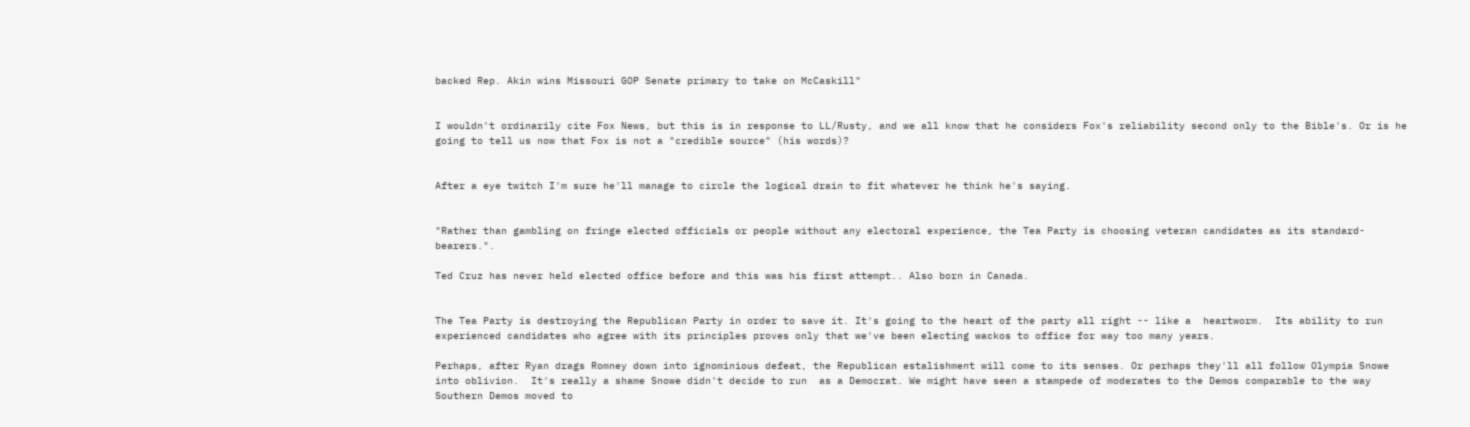backed Rep. Akin wins Missouri GOP Senate primary to take on McCaskill"


I wouldn't ordinarily cite Fox News, but this is in response to LL/Rusty, and we all know that he considers Fox's reliability second only to the Bible's. Or is he going to tell us now that Fox is not a "credible source" (his words)?


After a eye twitch I'm sure he'll manage to circle the logical drain to fit whatever he think he's saying.


"Rather than gambling on fringe elected officials or people without any electoral experience, the Tea Party is choosing veteran candidates as its standard-bearers.".

Ted Cruz has never held elected office before and this was his first attempt.. Also born in Canada.


The Tea Party is destroying the Republican Party in order to save it. It's going to the heart of the party all right -- like a  heartworm.  Its ability to run experienced candidates who agree with its principles proves only that we've been electing wackos to office for way too many years.

Perhaps, after Ryan drags Romney down into ignominious defeat, the Republican estalishment will come to its senses. Or perhaps they'll all follow Olympia Snowe into oblivion.  It's really a shame Snowe didn't decide to run  as a Democrat. We might have seen a stampede of moderates to the Demos comparable to the way Southern Demos moved to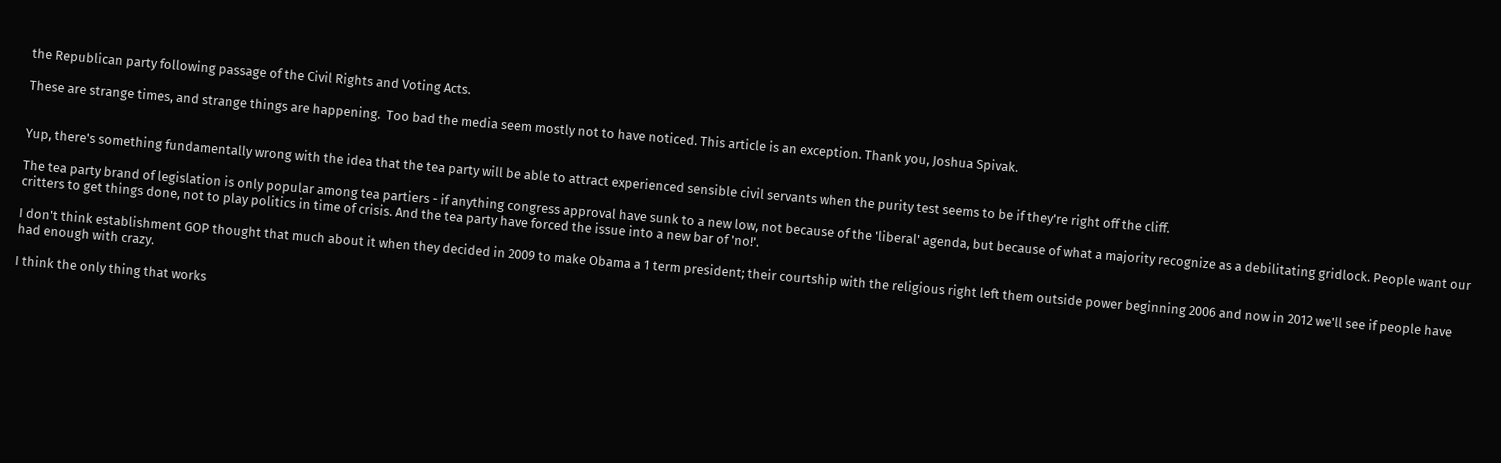the Republican party following passage of the Civil Rights and Voting Acts.

These are strange times, and strange things are happening.  Too bad the media seem mostly not to have noticed. This article is an exception. Thank you, Joshua Spivak.


Yup, there's something fundamentally wrong with the idea that the tea party will be able to attract experienced sensible civil servants when the purity test seems to be if they're right off the cliff.

The tea party brand of legislation is only popular among tea partiers - if anything congress approval have sunk to a new low, not because of the 'liberal' agenda, but because of what a majority recognize as a debilitating gridlock. People want our critters to get things done, not to play politics in time of crisis. And the tea party have forced the issue into a new bar of 'no!'.

I don't think establishment GOP thought that much about it when they decided in 2009 to make Obama a 1 term president; their courtship with the religious right left them outside power beginning 2006 and now in 2012 we'll see if people have had enough with crazy.

I think the only thing that works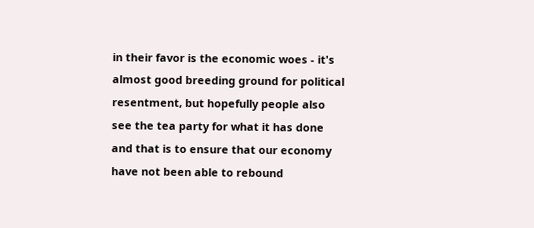in their favor is the economic woes - it's almost good breeding ground for political resentment, but hopefully people also see the tea party for what it has done and that is to ensure that our economy have not been able to rebound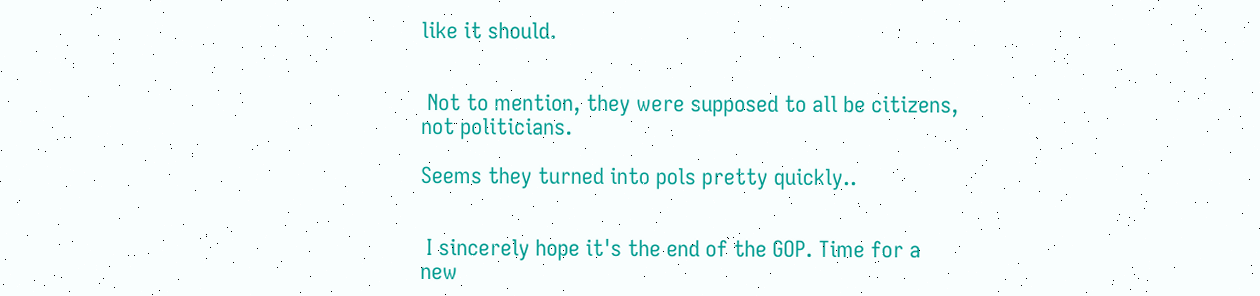like it should.


 Not to mention, they were supposed to all be citizens, not politicians.

Seems they turned into pols pretty quickly..


 I sincerely hope it's the end of the GOP. Time for a new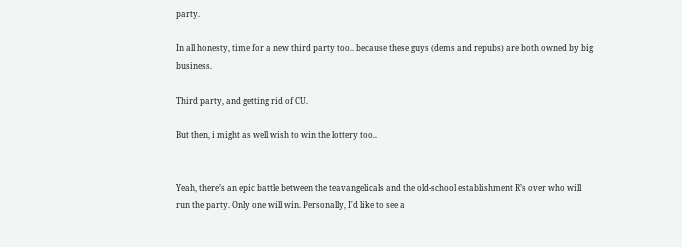party.

In all honesty, time for a new third party too.. because these guys (dems and repubs) are both owned by big business.

Third party, and getting rid of CU.

But then, i might as well wish to win the lottery too..


Yeah, there’s an epic battle between the teavangelicals and the old-school establishment R’s over who will run the party. Only one will win. Personally, I'd like to see a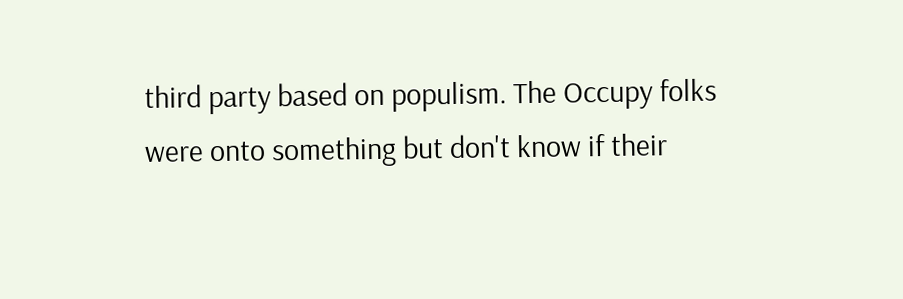third party based on populism. The Occupy folks were onto something but don't know if their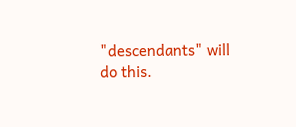"descendants" will do this.